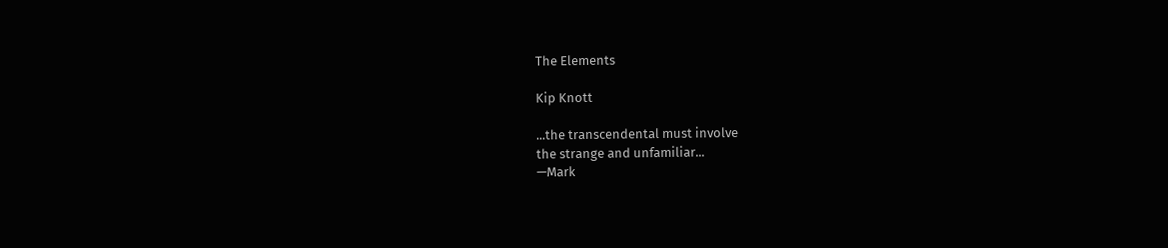The Elements

Kip Knott

...the transcendental must involve
the strange and unfamiliar...
—Mark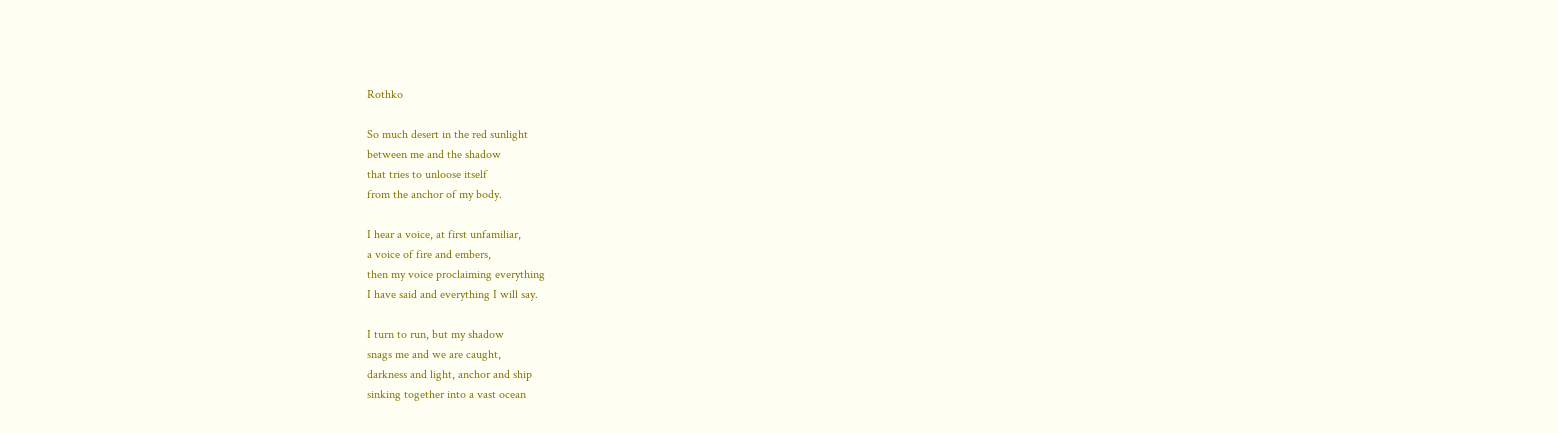Rothko

So much desert in the red sunlight
between me and the shadow
that tries to unloose itself
from the anchor of my body.

I hear a voice, at first unfamiliar,
a voice of fire and embers,
then my voice proclaiming everything
I have said and everything I will say.

I turn to run, but my shadow
snags me and we are caught,
darkness and light, anchor and ship
sinking together into a vast ocean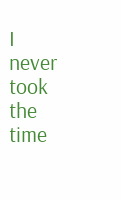I never took the time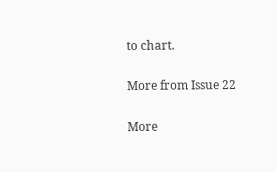to chart.

More from Issue 22

More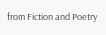from Fiction and Poetry